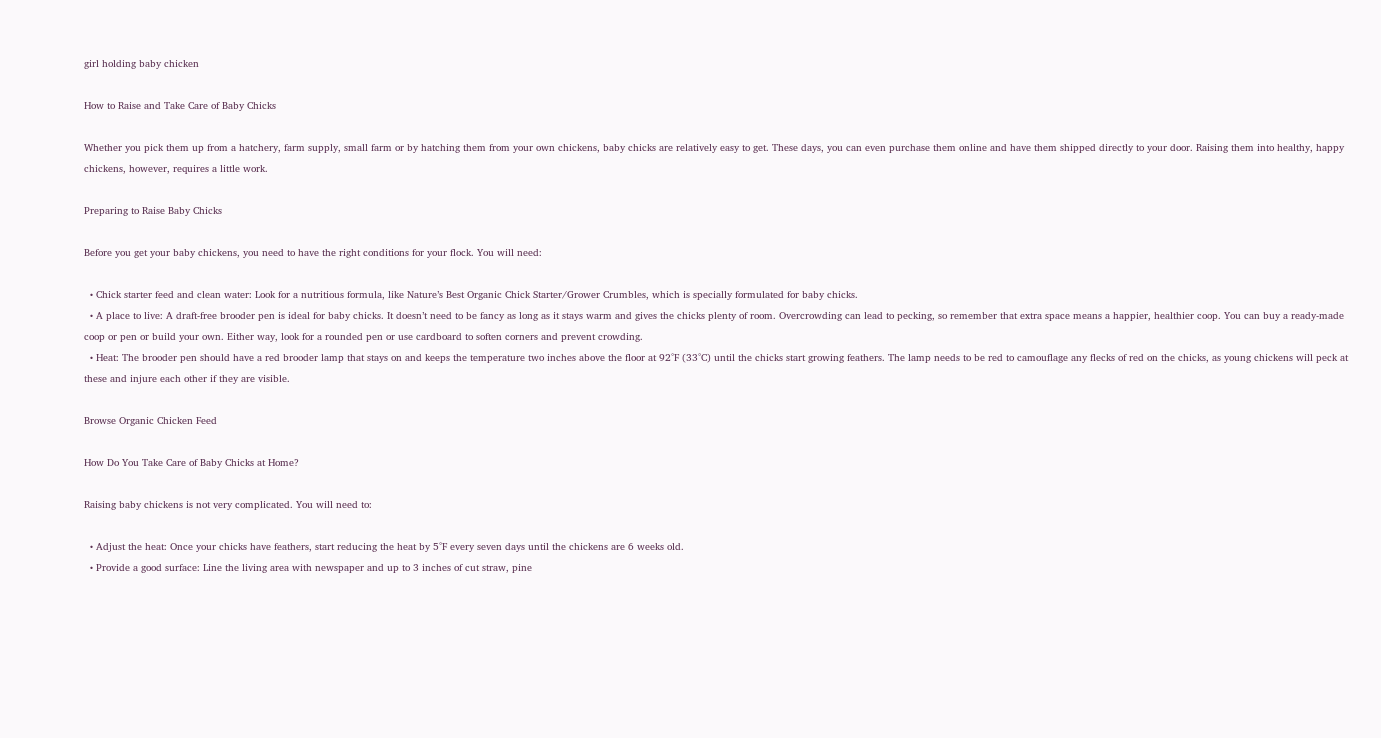girl holding baby chicken

How to Raise and Take Care of Baby Chicks

Whether you pick them up from a hatchery, farm supply, small farm or by hatching them from your own chickens, baby chicks are relatively easy to get. These days, you can even purchase them online and have them shipped directly to your door. Raising them into healthy, happy chickens, however, requires a little work.

Preparing to Raise Baby Chicks

Before you get your baby chickens, you need to have the right conditions for your flock. You will need:

  • Chick starter feed and clean water: Look for a nutritious formula, like Nature’s Best Organic Chick Starter/Grower Crumbles, which is specially formulated for baby chicks.
  • A place to live: A draft-free brooder pen is ideal for baby chicks. It doesn’t need to be fancy as long as it stays warm and gives the chicks plenty of room. Overcrowding can lead to pecking, so remember that extra space means a happier, healthier coop. You can buy a ready-made coop or pen or build your own. Either way, look for a rounded pen or use cardboard to soften corners and prevent crowding.
  • Heat: The brooder pen should have a red brooder lamp that stays on and keeps the temperature two inches above the floor at 92°F (33°C) until the chicks start growing feathers. The lamp needs to be red to camouflage any flecks of red on the chicks, as young chickens will peck at these and injure each other if they are visible.

Browse Organic Chicken Feed

How Do You Take Care of Baby Chicks at Home?

Raising baby chickens is not very complicated. You will need to:

  • Adjust the heat: Once your chicks have feathers, start reducing the heat by 5°F every seven days until the chickens are 6 weeks old.
  • Provide a good surface: Line the living area with newspaper and up to 3 inches of cut straw, pine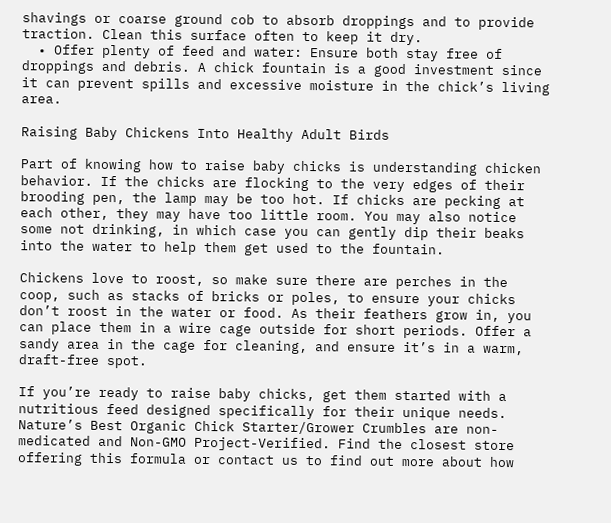shavings or coarse ground cob to absorb droppings and to provide traction. Clean this surface often to keep it dry.
  • Offer plenty of feed and water: Ensure both stay free of droppings and debris. A chick fountain is a good investment since it can prevent spills and excessive moisture in the chick’s living area.

Raising Baby Chickens Into Healthy Adult Birds

Part of knowing how to raise baby chicks is understanding chicken behavior. If the chicks are flocking to the very edges of their brooding pen, the lamp may be too hot. If chicks are pecking at each other, they may have too little room. You may also notice some not drinking, in which case you can gently dip their beaks into the water to help them get used to the fountain.

Chickens love to roost, so make sure there are perches in the coop, such as stacks of bricks or poles, to ensure your chicks don’t roost in the water or food. As their feathers grow in, you can place them in a wire cage outside for short periods. Offer a sandy area in the cage for cleaning, and ensure it’s in a warm, draft-free spot.

If you’re ready to raise baby chicks, get them started with a nutritious feed designed specifically for their unique needs. Nature’s Best Organic Chick Starter/Grower Crumbles are non-medicated and Non-GMO Project-Verified. Find the closest store offering this formula or contact us to find out more about how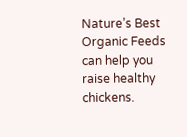Nature’s Best Organic Feeds can help you raise healthy chickens.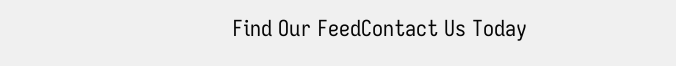Find Our FeedContact Us Today